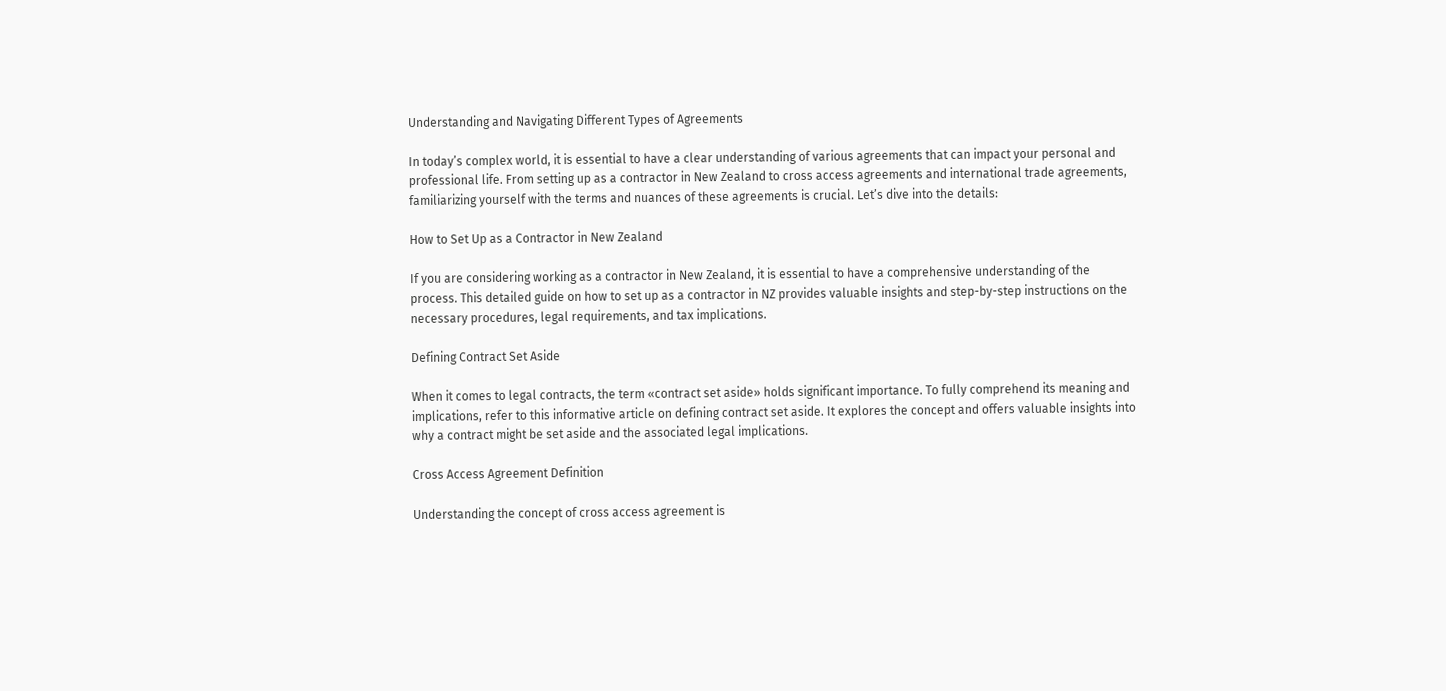Understanding and Navigating Different Types of Agreements

In today’s complex world, it is essential to have a clear understanding of various agreements that can impact your personal and professional life. From setting up as a contractor in New Zealand to cross access agreements and international trade agreements, familiarizing yourself with the terms and nuances of these agreements is crucial. Let’s dive into the details:

How to Set Up as a Contractor in New Zealand

If you are considering working as a contractor in New Zealand, it is essential to have a comprehensive understanding of the process. This detailed guide on how to set up as a contractor in NZ provides valuable insights and step-by-step instructions on the necessary procedures, legal requirements, and tax implications.

Defining Contract Set Aside

When it comes to legal contracts, the term «contract set aside» holds significant importance. To fully comprehend its meaning and implications, refer to this informative article on defining contract set aside. It explores the concept and offers valuable insights into why a contract might be set aside and the associated legal implications.

Cross Access Agreement Definition

Understanding the concept of cross access agreement is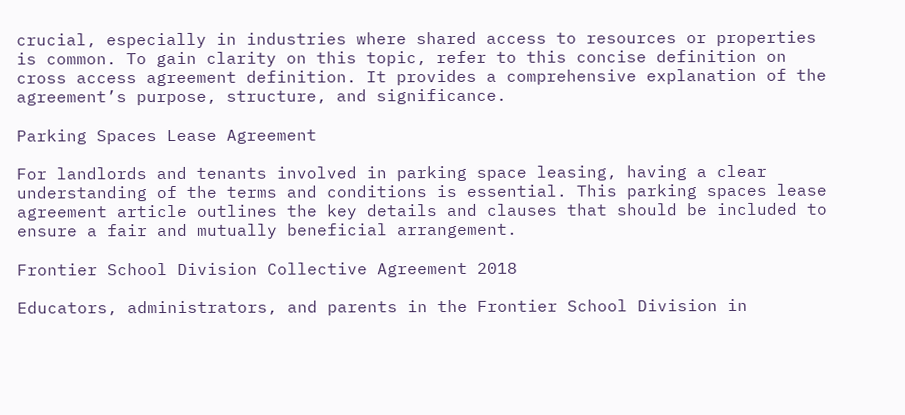crucial, especially in industries where shared access to resources or properties is common. To gain clarity on this topic, refer to this concise definition on cross access agreement definition. It provides a comprehensive explanation of the agreement’s purpose, structure, and significance.

Parking Spaces Lease Agreement

For landlords and tenants involved in parking space leasing, having a clear understanding of the terms and conditions is essential. This parking spaces lease agreement article outlines the key details and clauses that should be included to ensure a fair and mutually beneficial arrangement.

Frontier School Division Collective Agreement 2018

Educators, administrators, and parents in the Frontier School Division in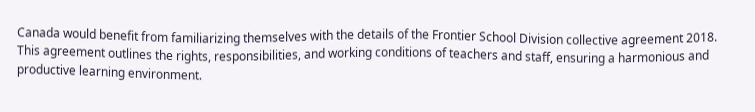Canada would benefit from familiarizing themselves with the details of the Frontier School Division collective agreement 2018. This agreement outlines the rights, responsibilities, and working conditions of teachers and staff, ensuring a harmonious and productive learning environment.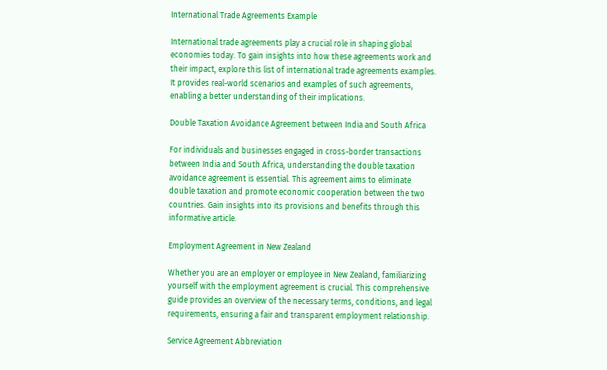International Trade Agreements Example

International trade agreements play a crucial role in shaping global economies today. To gain insights into how these agreements work and their impact, explore this list of international trade agreements examples. It provides real-world scenarios and examples of such agreements, enabling a better understanding of their implications.

Double Taxation Avoidance Agreement between India and South Africa

For individuals and businesses engaged in cross-border transactions between India and South Africa, understanding the double taxation avoidance agreement is essential. This agreement aims to eliminate double taxation and promote economic cooperation between the two countries. Gain insights into its provisions and benefits through this informative article.

Employment Agreement in New Zealand

Whether you are an employer or employee in New Zealand, familiarizing yourself with the employment agreement is crucial. This comprehensive guide provides an overview of the necessary terms, conditions, and legal requirements, ensuring a fair and transparent employment relationship.

Service Agreement Abbreviation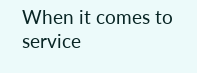When it comes to service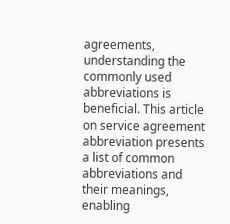agreements, understanding the commonly used abbreviations is beneficial. This article on service agreement abbreviation presents a list of common abbreviations and their meanings, enabling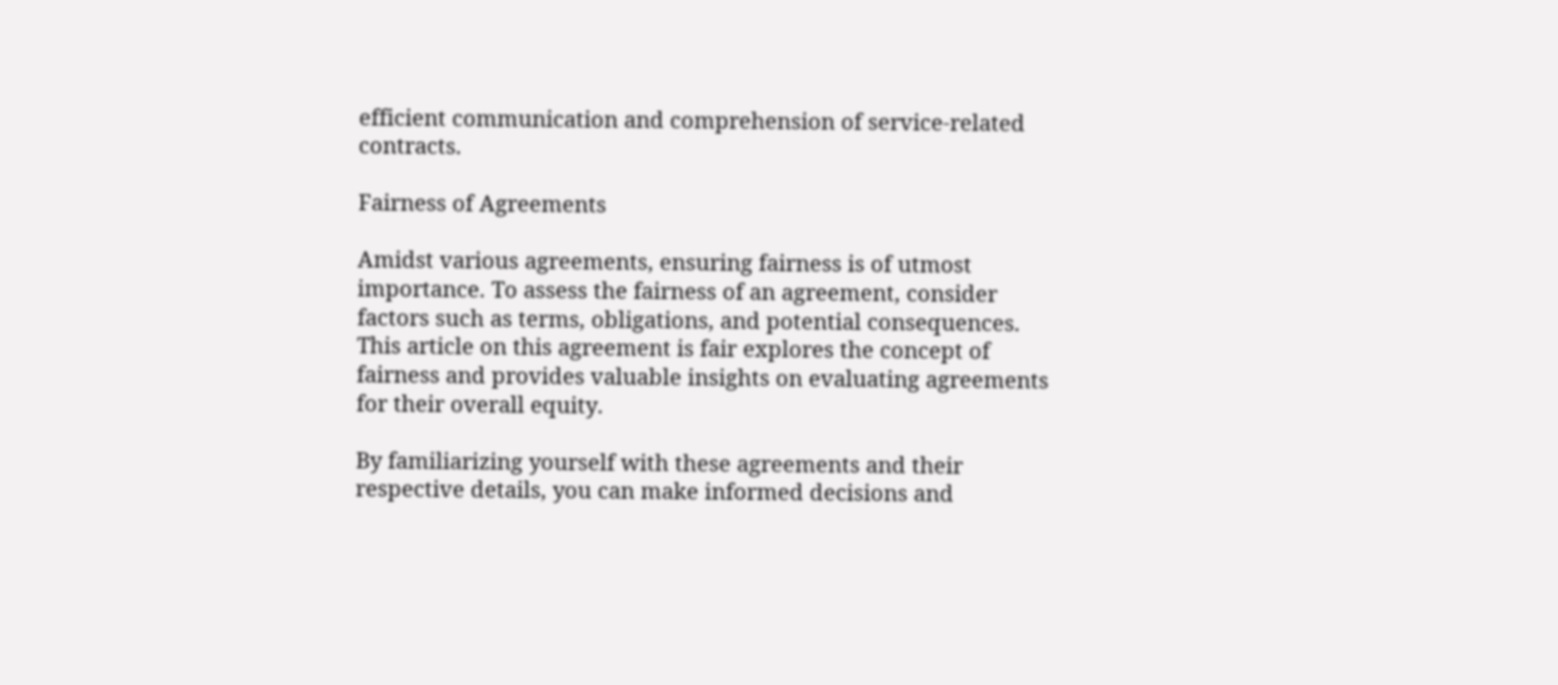efficient communication and comprehension of service-related contracts.

Fairness of Agreements

Amidst various agreements, ensuring fairness is of utmost importance. To assess the fairness of an agreement, consider factors such as terms, obligations, and potential consequences. This article on this agreement is fair explores the concept of fairness and provides valuable insights on evaluating agreements for their overall equity.

By familiarizing yourself with these agreements and their respective details, you can make informed decisions and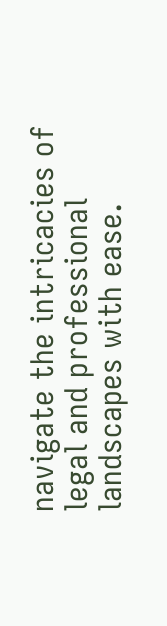navigate the intricacies of legal and professional landscapes with ease.